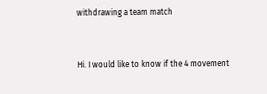withdrawing a team match


Hi. I would like to know if the 4 movement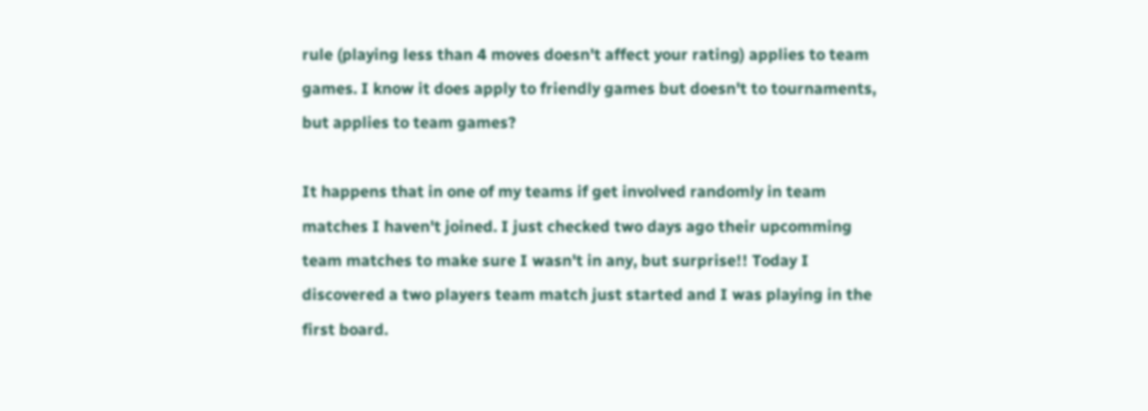rule (playing less than 4 moves doesn't affect your rating) applies to team games. I know it does apply to friendly games but doesn't to tournaments, but applies to team games?

It happens that in one of my teams if get involved randomly in team matches I haven't joined. I just checked two days ago their upcomming team matches to make sure I wasn't in any, but surprise!! Today I discovered a two players team match just started and I was playing in the first board.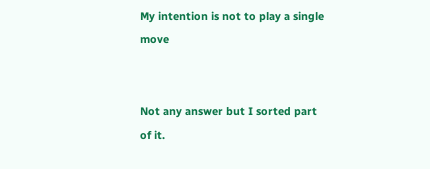My intention is not to play a single move


Not any answer but I sorted part of it.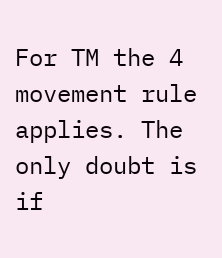For TM the 4 movement rule applies. The only doubt is if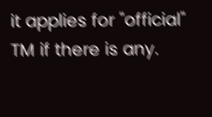it applies for "official" TM if there is any.